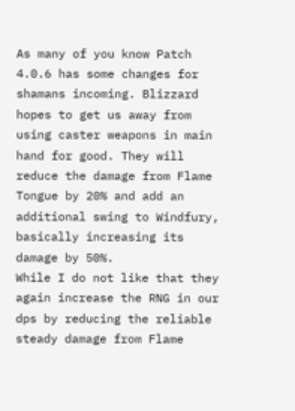As many of you know Patch 4.0.6 has some changes for shamans incoming. Blizzard hopes to get us away from using caster weapons in main hand for good. They will reduce the damage from Flame Tongue by 20% and add an additional swing to Windfury, basically increasing its damage by 50%.
While I do not like that they again increase the RNG in our dps by reducing the reliable steady damage from Flame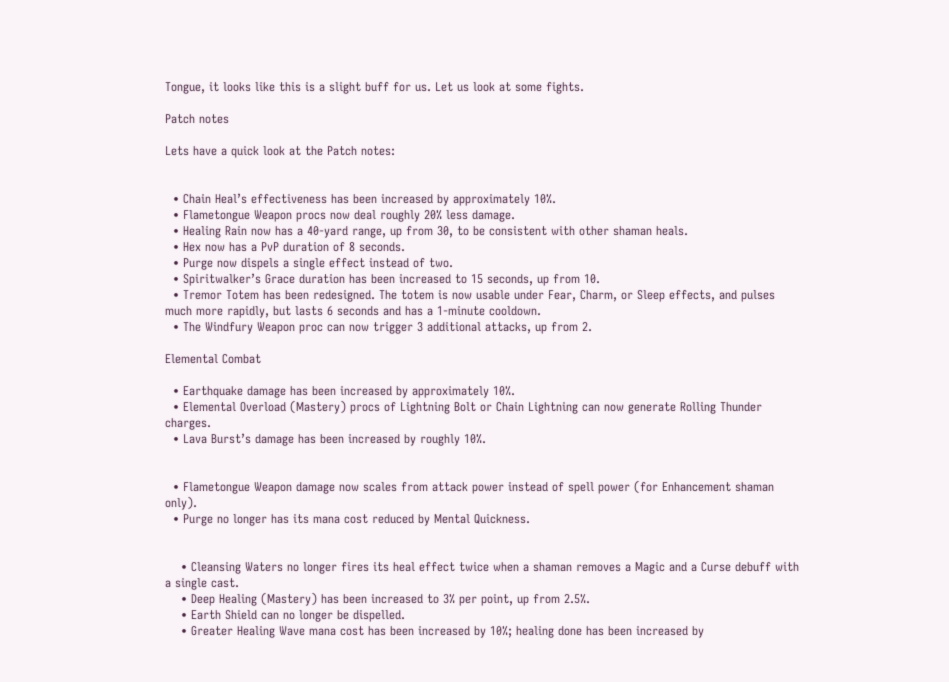Tongue, it looks like this is a slight buff for us. Let us look at some fights.

Patch notes

Lets have a quick look at the Patch notes:


  • Chain Heal’s effectiveness has been increased by approximately 10%.
  • Flametongue Weapon procs now deal roughly 20% less damage.
  • Healing Rain now has a 40-yard range, up from 30, to be consistent with other shaman heals.
  • Hex now has a PvP duration of 8 seconds.
  • Purge now dispels a single effect instead of two.
  • Spiritwalker’s Grace duration has been increased to 15 seconds, up from 10.
  • Tremor Totem has been redesigned. The totem is now usable under Fear, Charm, or Sleep effects, and pulses much more rapidly, but lasts 6 seconds and has a 1-minute cooldown.
  • The Windfury Weapon proc can now trigger 3 additional attacks, up from 2.

Elemental Combat

  • Earthquake damage has been increased by approximately 10%.
  • Elemental Overload (Mastery) procs of Lightning Bolt or Chain Lightning can now generate Rolling Thunder charges.
  • Lava Burst’s damage has been increased by roughly 10%.


  • Flametongue Weapon damage now scales from attack power instead of spell power (for Enhancement shaman only).
  • Purge no longer has its mana cost reduced by Mental Quickness.


    • Cleansing Waters no longer fires its heal effect twice when a shaman removes a Magic and a Curse debuff with a single cast.
    • Deep Healing (Mastery) has been increased to 3% per point, up from 2.5%.
    • Earth Shield can no longer be dispelled.
    • Greater Healing Wave mana cost has been increased by 10%; healing done has been increased by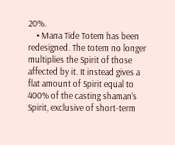20%.
    • Mana Tide Totem has been redesigned. The totem no longer multiplies the Spirit of those affected by it. It instead gives a flat amount of Spirit equal to 400% of the casting shaman’s Spirit, exclusive of short-term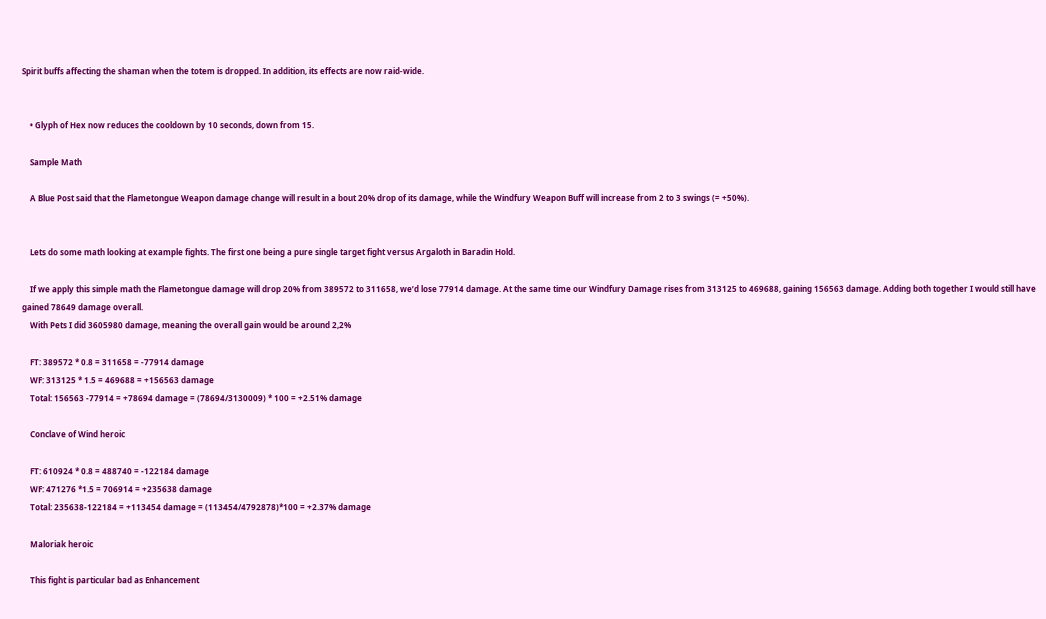Spirit buffs affecting the shaman when the totem is dropped. In addition, its effects are now raid-wide.


    • Glyph of Hex now reduces the cooldown by 10 seconds, down from 15.

    Sample Math

    A Blue Post said that the Flametongue Weapon damage change will result in a bout 20% drop of its damage, while the Windfury Weapon Buff will increase from 2 to 3 swings (= +50%).


    Lets do some math looking at example fights. The first one being a pure single target fight versus Argaloth in Baradin Hold.

    If we apply this simple math the Flametongue damage will drop 20% from 389572 to 311658, we’d lose 77914 damage. At the same time our Windfury Damage rises from 313125 to 469688, gaining 156563 damage. Adding both together I would still have gained 78649 damage overall.
    With Pets I did 3605980 damage, meaning the overall gain would be around 2,2%

    FT: 389572 * 0.8 = 311658 = -77914 damage
    WF: 313125 * 1.5 = 469688 = +156563 damage
    Total: 156563 -77914 = +78694 damage = (78694/3130009) * 100 = +2.51% damage

    Conclave of Wind heroic

    FT: 610924 * 0.8 = 488740 = -122184 damage
    WF: 471276 *1.5 = 706914 = +235638 damage
    Total: 235638-122184 = +113454 damage = (113454/4792878)*100 = +2.37% damage

    Maloriak heroic

    This fight is particular bad as Enhancement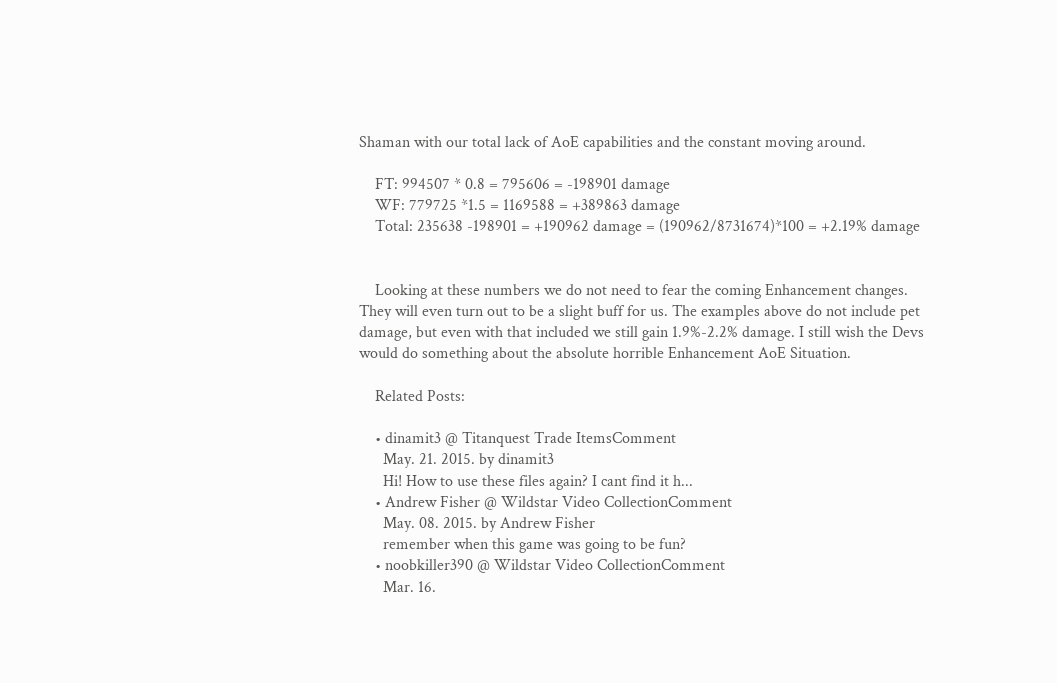Shaman with our total lack of AoE capabilities and the constant moving around.

    FT: 994507 * 0.8 = 795606 = -198901 damage
    WF: 779725 *1.5 = 1169588 = +389863 damage
    Total: 235638 -198901 = +190962 damage = (190962/8731674)*100 = +2.19% damage


    Looking at these numbers we do not need to fear the coming Enhancement changes. They will even turn out to be a slight buff for us. The examples above do not include pet damage, but even with that included we still gain 1.9%-2.2% damage. I still wish the Devs would do something about the absolute horrible Enhancement AoE Situation.

    Related Posts:

    • dinamit3 @ Titanquest Trade ItemsComment
      May. 21. 2015. by dinamit3
      Hi! How to use these files again? I cant find it h...
    • Andrew Fisher @ Wildstar Video CollectionComment
      May. 08. 2015. by Andrew Fisher
      remember when this game was going to be fun?
    • noobkiller390 @ Wildstar Video CollectionComment
      Mar. 16.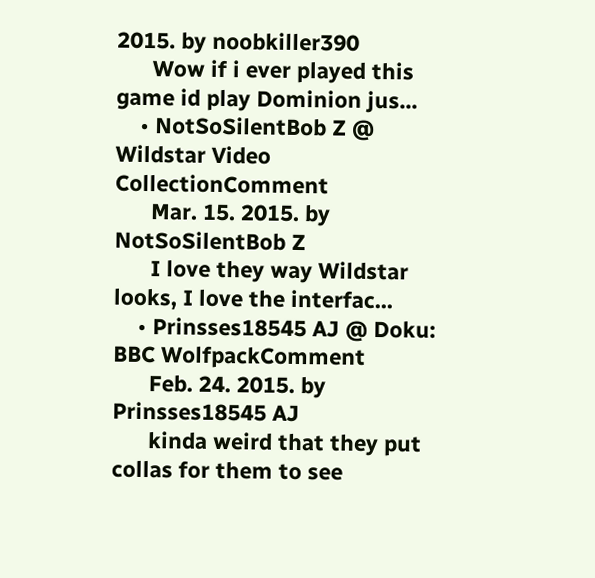2015. by noobkiller390
      Wow if i ever played this game id play Dominion jus...
    • NotSoSilentBob Z @ Wildstar Video CollectionComment
      Mar. 15. 2015. by NotSoSilentBob Z
      I love they way Wildstar looks, I love the interfac...
    • Prinsses18545 AJ @ Doku: BBC WolfpackComment
      Feb. 24. 2015. by Prinsses18545 AJ
      kinda weird that they put collas for them to see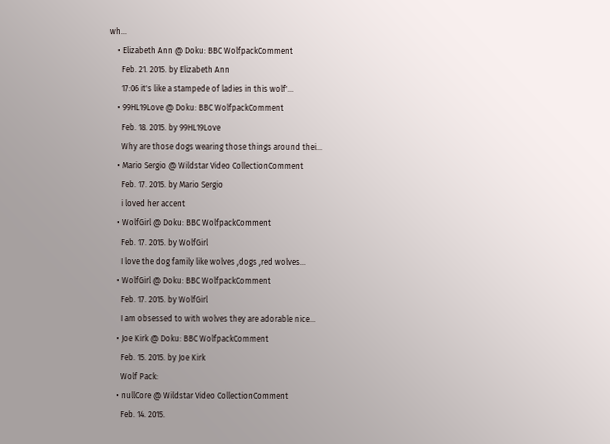wh...
    • Elizabeth Ann @ Doku: BBC WolfpackComment
      Feb. 21. 2015. by Elizabeth Ann
      17:06 it's like a stampede of ladies in this wolf'...
    • 99HL19Love @ Doku: BBC WolfpackComment
      Feb. 18. 2015. by 99HL19Love
      Why are those dogs wearing those things around thei...
    • Mario Sergio @ Wildstar Video CollectionComment
      Feb. 17. 2015. by Mario Sergio
      i loved her accent
    • WolfGirl @ Doku: BBC WolfpackComment
      Feb. 17. 2015. by WolfGirl
      I love the dog family like wolves ,dogs ,red wolves...
    • WolfGirl @ Doku: BBC WolfpackComment
      Feb. 17. 2015. by WolfGirl
      I am obsessed to with wolves they are adorable nice...
    • Joe Kirk @ Doku: BBC WolfpackComment
      Feb. 15. 2015. by Joe Kirk
      Wolf Pack:
    • nullCore @ Wildstar Video CollectionComment
      Feb. 14. 2015.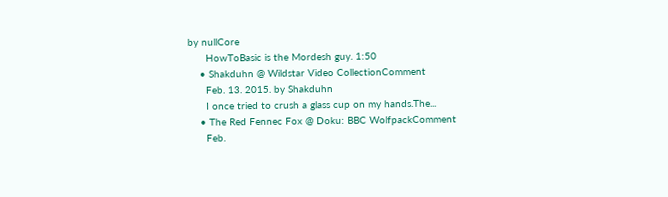by nullCore
      HowToBasic is the Mordesh guy. 1:50
    • Shakduhn @ Wildstar Video CollectionComment
      Feb. 13. 2015. by Shakduhn
      I once tried to crush a glass cup on my hands.The...
    • The Red Fennec Fox @ Doku: BBC WolfpackComment
      Feb.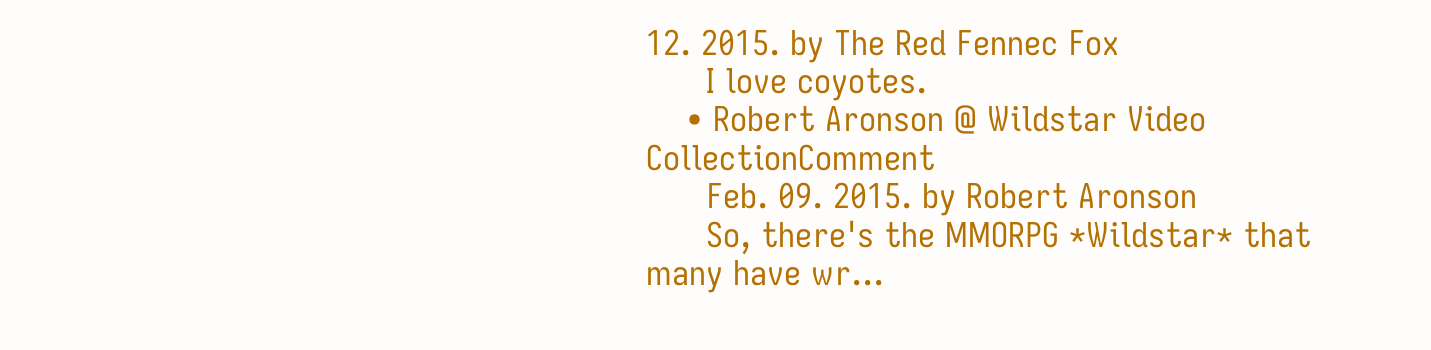12. 2015. by The Red Fennec Fox
      I love coyotes.
    • Robert Aronson @ Wildstar Video CollectionComment
      Feb. 09. 2015. by Robert Aronson
      So, there's the MMORPG *Wildstar* that many have wr...